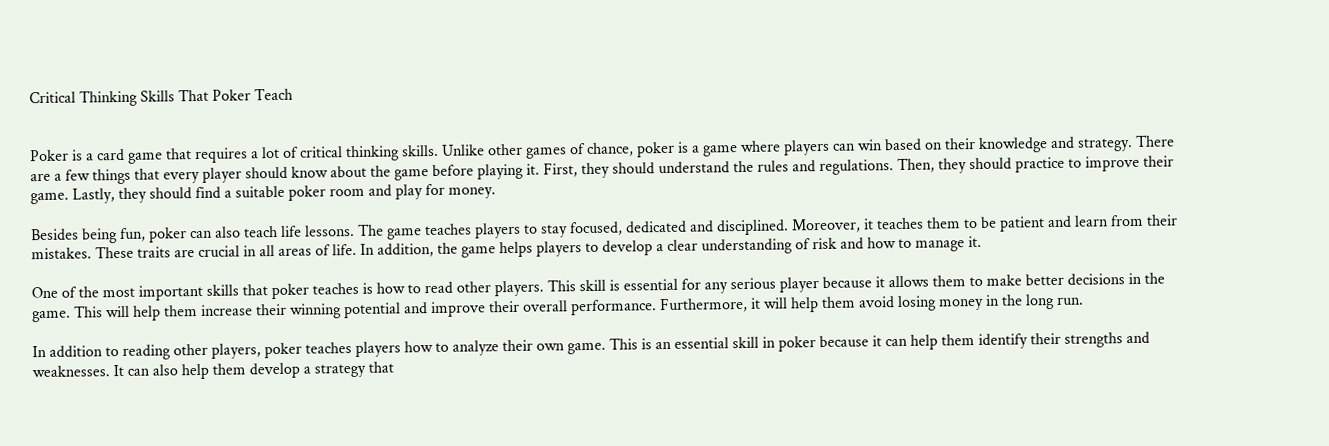Critical Thinking Skills That Poker Teach


Poker is a card game that requires a lot of critical thinking skills. Unlike other games of chance, poker is a game where players can win based on their knowledge and strategy. There are a few things that every player should know about the game before playing it. First, they should understand the rules and regulations. Then, they should practice to improve their game. Lastly, they should find a suitable poker room and play for money.

Besides being fun, poker can also teach life lessons. The game teaches players to stay focused, dedicated and disciplined. Moreover, it teaches them to be patient and learn from their mistakes. These traits are crucial in all areas of life. In addition, the game helps players to develop a clear understanding of risk and how to manage it.

One of the most important skills that poker teaches is how to read other players. This skill is essential for any serious player because it allows them to make better decisions in the game. This will help them increase their winning potential and improve their overall performance. Furthermore, it will help them avoid losing money in the long run.

In addition to reading other players, poker teaches players how to analyze their own game. This is an essential skill in poker because it can help them identify their strengths and weaknesses. It can also help them develop a strategy that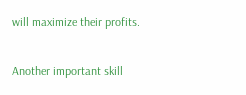will maximize their profits.

Another important skill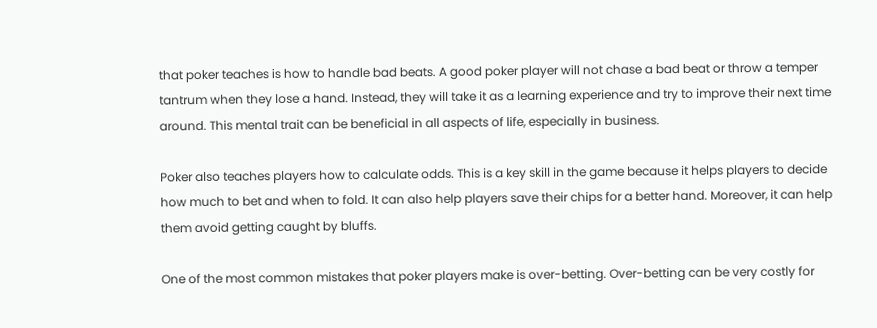that poker teaches is how to handle bad beats. A good poker player will not chase a bad beat or throw a temper tantrum when they lose a hand. Instead, they will take it as a learning experience and try to improve their next time around. This mental trait can be beneficial in all aspects of life, especially in business.

Poker also teaches players how to calculate odds. This is a key skill in the game because it helps players to decide how much to bet and when to fold. It can also help players save their chips for a better hand. Moreover, it can help them avoid getting caught by bluffs.

One of the most common mistakes that poker players make is over-betting. Over-betting can be very costly for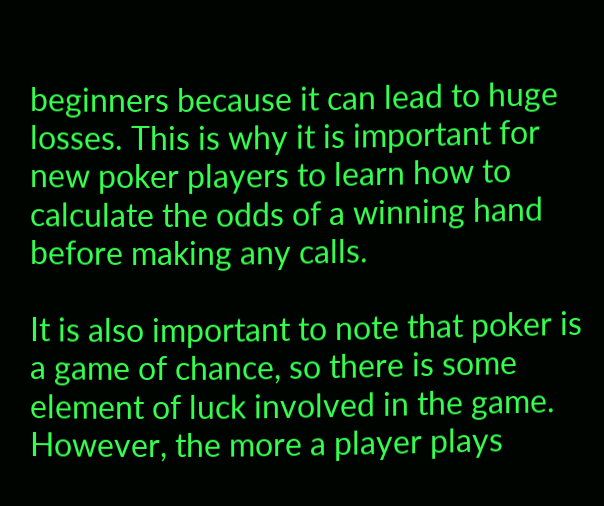beginners because it can lead to huge losses. This is why it is important for new poker players to learn how to calculate the odds of a winning hand before making any calls.

It is also important to note that poker is a game of chance, so there is some element of luck involved in the game. However, the more a player plays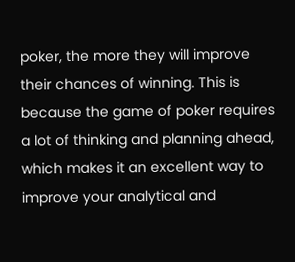poker, the more they will improve their chances of winning. This is because the game of poker requires a lot of thinking and planning ahead, which makes it an excellent way to improve your analytical and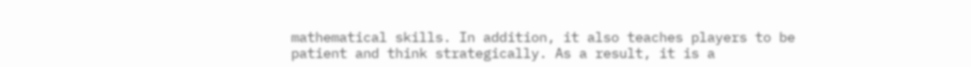mathematical skills. In addition, it also teaches players to be patient and think strategically. As a result, it is a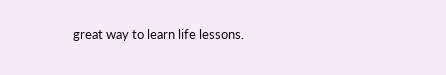great way to learn life lessons.